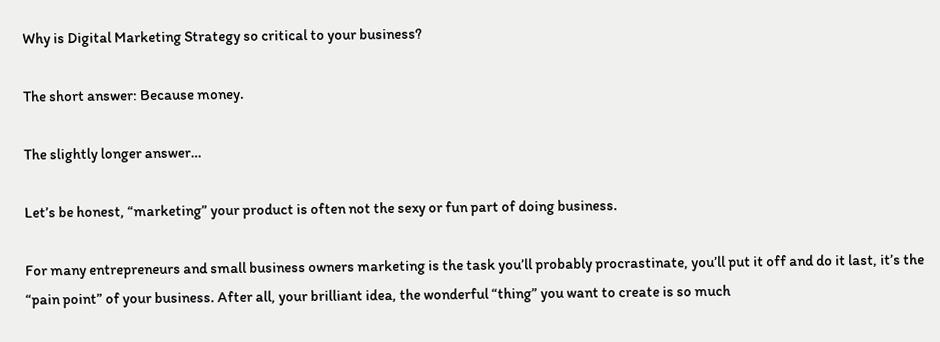Why is Digital Marketing Strategy so critical to your business?

The short answer: Because money.

The slightly longer answer…

Let’s be honest, “marketing” your product is often not the sexy or fun part of doing business.

For many entrepreneurs and small business owners marketing is the task you’ll probably procrastinate, you’ll put it off and do it last, it’s the “pain point” of your business. After all, your brilliant idea, the wonderful “thing” you want to create is so much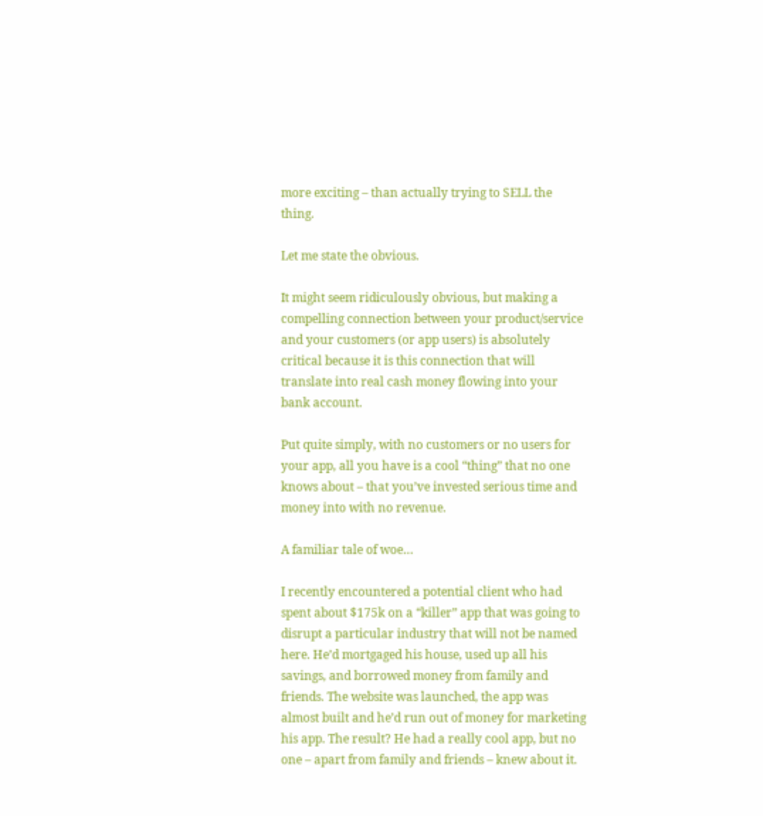more exciting – than actually trying to SELL the thing.

Let me state the obvious.

It might seem ridiculously obvious, but making a compelling connection between your product/service and your customers (or app users) is absolutely critical because it is this connection that will translate into real cash money flowing into your bank account.

Put quite simply, with no customers or no users for your app, all you have is a cool “thing” that no one knows about – that you’ve invested serious time and money into with no revenue.

A familiar tale of woe…

I recently encountered a potential client who had spent about $175k on a “killer” app that was going to disrupt a particular industry that will not be named here. He’d mortgaged his house, used up all his savings, and borrowed money from family and friends. The website was launched, the app was almost built and he’d run out of money for marketing his app. The result? He had a really cool app, but no one – apart from family and friends – knew about it.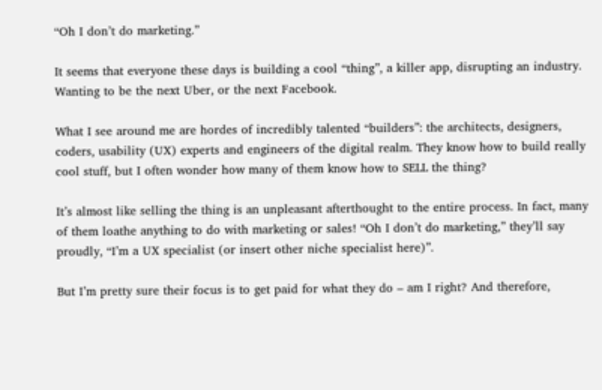“Oh I don’t do marketing.”

It seems that everyone these days is building a cool “thing”, a killer app, disrupting an industry. Wanting to be the next Uber, or the next Facebook.

What I see around me are hordes of incredibly talented “builders”: the architects, designers, coders, usability (UX) experts and engineers of the digital realm. They know how to build really cool stuff, but I often wonder how many of them know how to SELL the thing?

It’s almost like selling the thing is an unpleasant afterthought to the entire process. In fact, many of them loathe anything to do with marketing or sales! “Oh I don’t do marketing,” they’ll say proudly, “I’m a UX specialist (or insert other niche specialist here)”.

But I’m pretty sure their focus is to get paid for what they do – am I right? And therefore,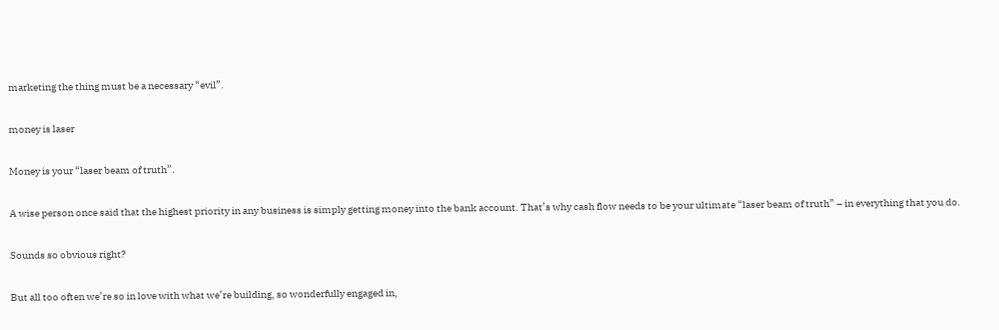marketing the thing must be a necessary “evil”.

money is laser

Money is your “laser beam of truth”.

A wise person once said that the highest priority in any business is simply getting money into the bank account. That’s why cash flow needs to be your ultimate “laser beam of truth” – in everything that you do.

Sounds so obvious right?

But all too often we’re so in love with what we’re building, so wonderfully engaged in,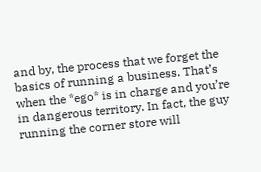and by, the process that we forget the basics of running a business. That’s when the *ego* is in charge and you’re in dangerous territory. In fact, the guy running the corner store will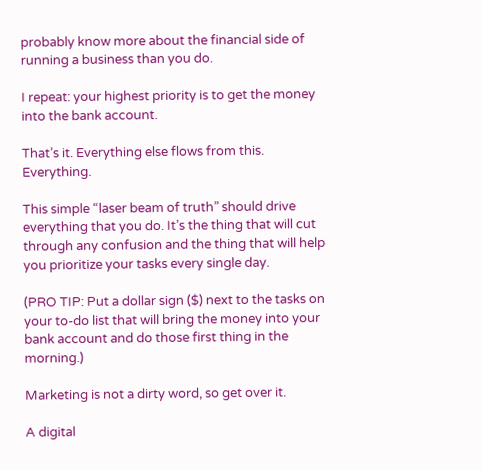probably know more about the financial side of running a business than you do.

I repeat: your highest priority is to get the money into the bank account.

That’s it. Everything else flows from this. Everything.

This simple “laser beam of truth” should drive everything that you do. It’s the thing that will cut through any confusion and the thing that will help you prioritize your tasks every single day.

(PRO TIP: Put a dollar sign ($) next to the tasks on your to-do list that will bring the money into your bank account and do those first thing in the morning.)

Marketing is not a dirty word, so get over it.

A digital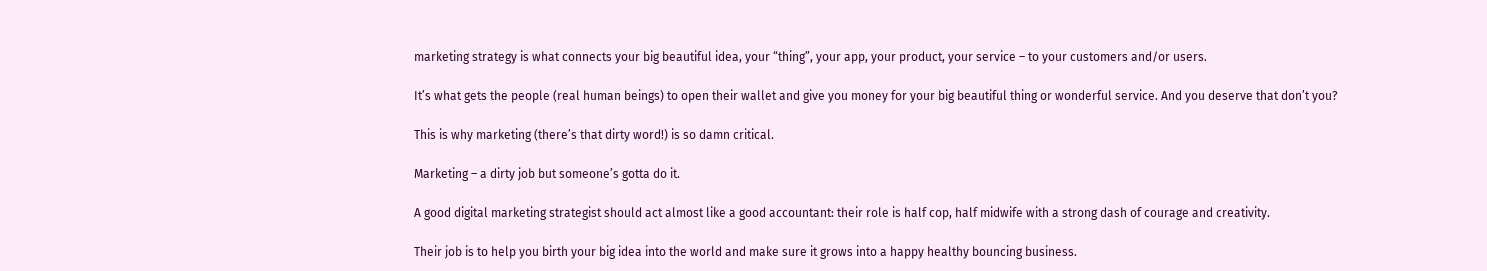marketing strategy is what connects your big beautiful idea, your “thing”, your app, your product, your service – to your customers and/or users.

It’s what gets the people (real human beings) to open their wallet and give you money for your big beautiful thing or wonderful service. And you deserve that don’t you?

This is why marketing (there’s that dirty word!) is so damn critical.

Marketing – a dirty job but someone’s gotta do it.

A good digital marketing strategist should act almost like a good accountant: their role is half cop, half midwife with a strong dash of courage and creativity.

Their job is to help you birth your big idea into the world and make sure it grows into a happy healthy bouncing business.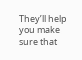They’ll help you make sure that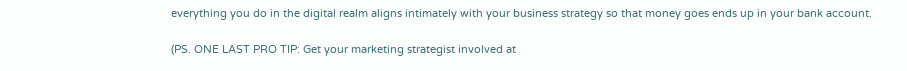everything you do in the digital realm aligns intimately with your business strategy so that money goes ends up in your bank account.

(PS. ONE LAST PRO TIP: Get your marketing strategist involved at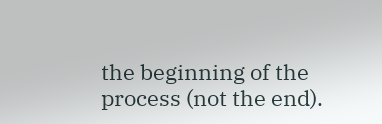the beginning of the process (not the end).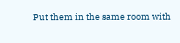Put them in the same room with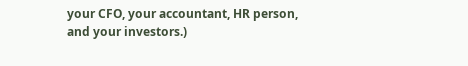your CFO, your accountant, HR person, and your investors.)